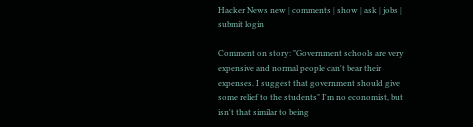Hacker News new | comments | show | ask | jobs | submit login

Comment on story: "Government schools are very expensive and normal people can't bear their expenses. I suggest that government should give some relief to the students" I'm no economist, but isn't that similar to being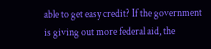able to get easy credit? If the government is giving out more federal aid, the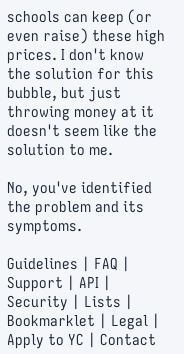schools can keep (or even raise) these high prices. I don't know the solution for this bubble, but just throwing money at it doesn't seem like the solution to me.

No, you've identified the problem and its symptoms.

Guidelines | FAQ | Support | API | Security | Lists | Bookmarklet | Legal | Apply to YC | Contact